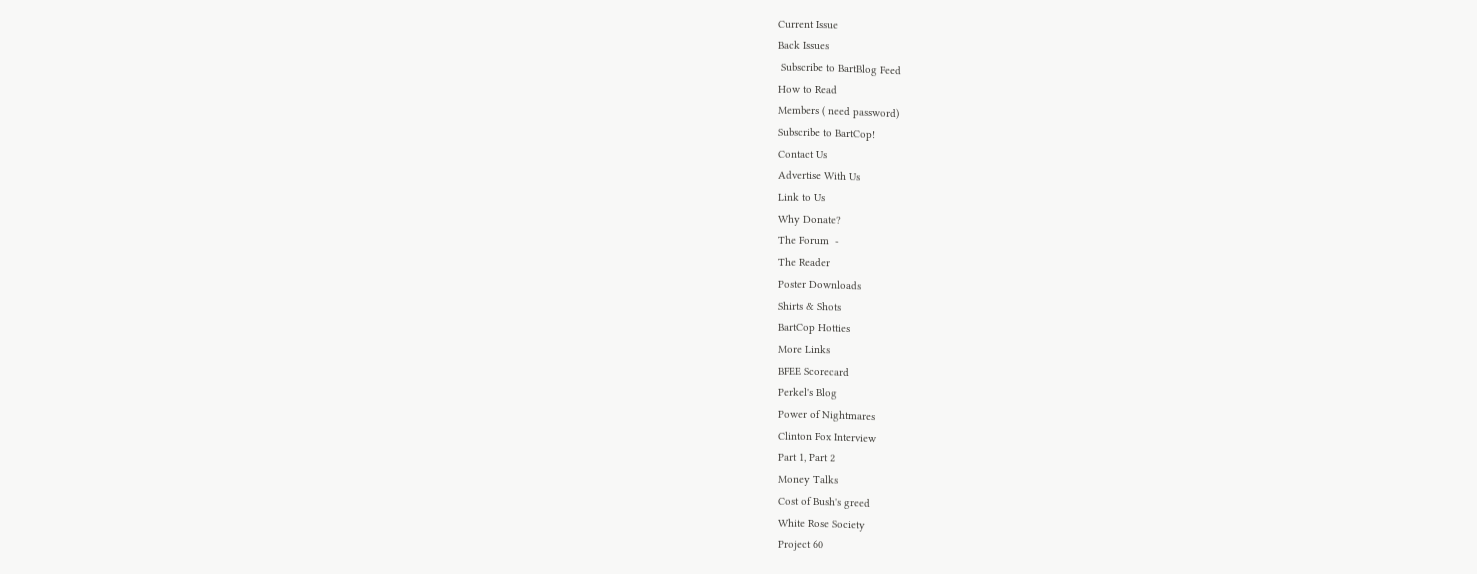Current Issue
Back Issues
 Subscribe to BartBlog Feed
How to Read
Members ( need password)
Subscribe to BartCop!
Contact Us
Advertise With Us
Link to Us
Why Donate?
The Forum  -
The Reader
Poster Downloads
Shirts & Shots
BartCop Hotties
More Links
BFEE Scorecard
Perkel's Blog
Power of Nightmares
Clinton Fox Interview
Part 1, Part 2
Money Talks
Cost of Bush's greed
White Rose Society
Project 60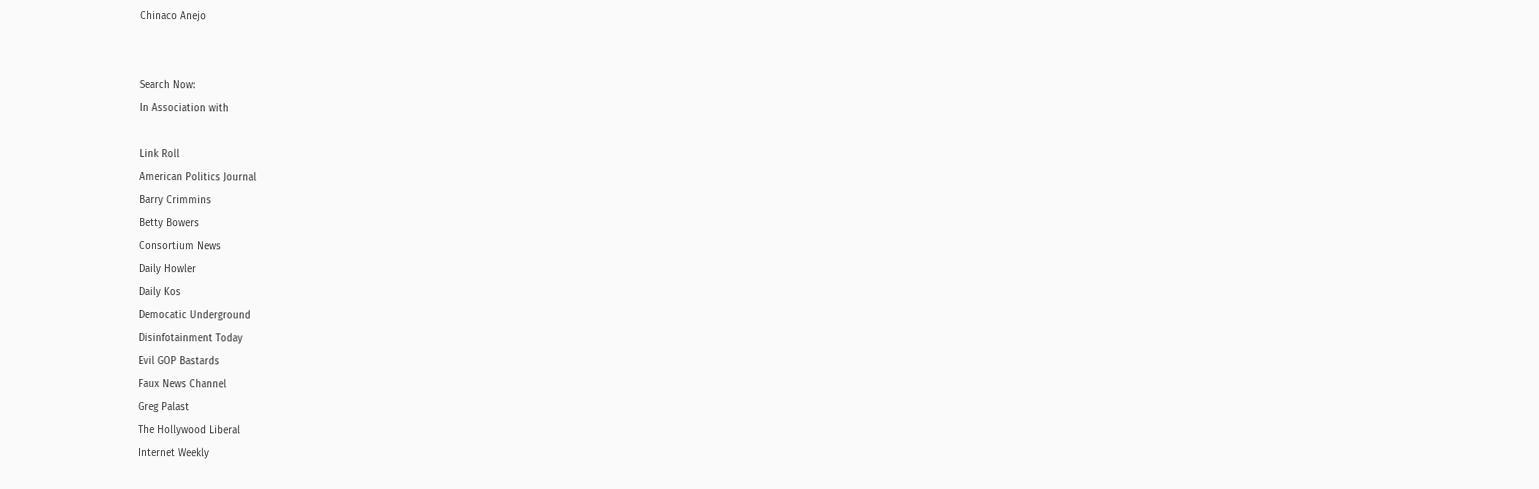Chinaco Anejo


Search Now:
In Association with

Link Roll
American Politics Journal
Barry Crimmins
Betty Bowers
Consortium News
Daily Howler
Daily Kos
Democatic Underground
Disinfotainment Today
Evil GOP Bastards
Faux News Channel
Greg Palast
The Hollywood Liberal
Internet Weekly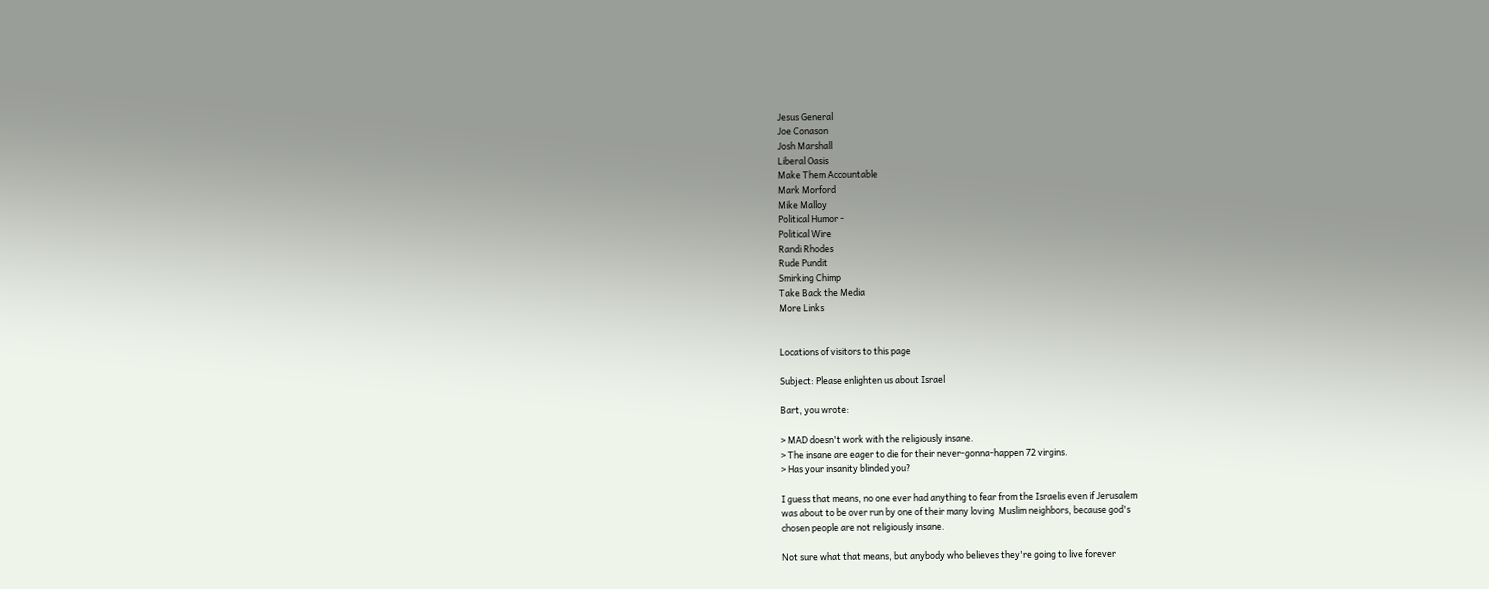Jesus General
Joe Conason
Josh Marshall
Liberal Oasis
Make Them Accountable
Mark Morford
Mike Malloy
Political Humor -
Political Wire
Randi Rhodes
Rude Pundit
Smirking Chimp
Take Back the Media
More Links


Locations of visitors to this page

Subject: Please enlighten us about Israel

Bart, you wrote:

> MAD doesn't work with the religiously insane.
> The insane are eager to die for their never-gonna-happen 72 virgins.
> Has your insanity blinded you?

I guess that means, no one ever had anything to fear from the Israelis even if Jerusalem
was about to be over run by one of their many loving  Muslim neighbors, because god's
chosen people are not religiously insane.

Not sure what that means, but anybody who believes they're going to live forever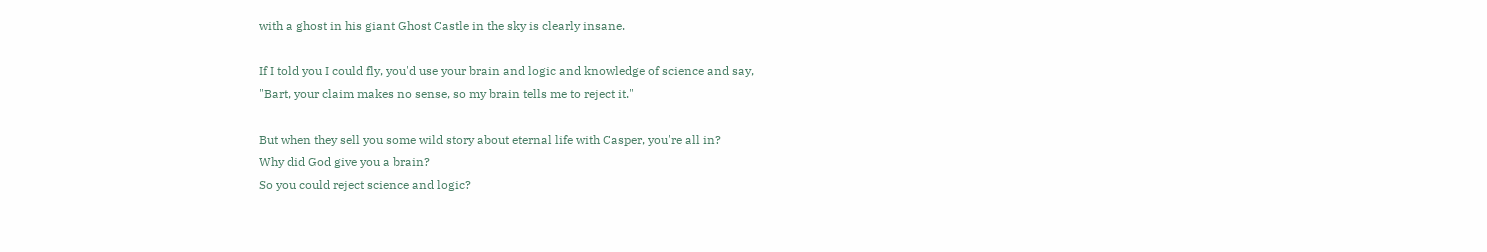with a ghost in his giant Ghost Castle in the sky is clearly insane.

If I told you I could fly, you'd use your brain and logic and knowledge of science and say,
"Bart, your claim makes no sense, so my brain tells me to reject it."

But when they sell you some wild story about eternal life with Casper, you're all in?
Why did God give you a brain?
So you could reject science and logic?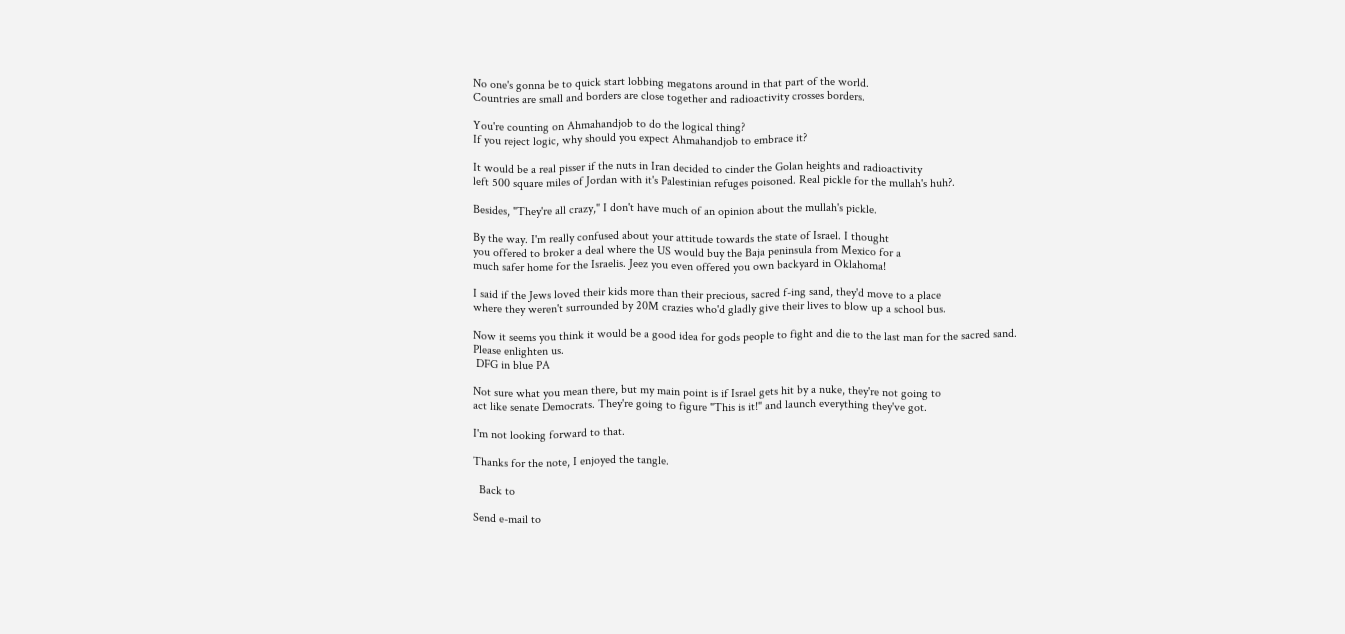No one's gonna be to quick start lobbing megatons around in that part of the world.
Countries are small and borders are close together and radioactivity crosses borders.

You're counting on Ahmahandjob to do the logical thing?
If you reject logic, why should you expect Ahmahandjob to embrace it?

It would be a real pisser if the nuts in Iran decided to cinder the Golan heights and radioactivity
left 500 square miles of Jordan with it's Palestinian refuges poisoned. Real pickle for the mullah's huh?.

Besides, "They're all crazy," I don't have much of an opinion about the mullah's pickle.

By the way. I'm really confused about your attitude towards the state of Israel. I thought
you offered to broker a deal where the US would buy the Baja peninsula from Mexico for a
much safer home for the Israelis. Jeez you even offered you own backyard in Oklahoma!

I said if the Jews loved their kids more than their precious, sacred f-ing sand, they'd move to a place
where they weren't surrounded by 20M crazies who'd gladly give their lives to blow up a school bus.

Now it seems you think it would be a good idea for gods people to fight and die to the last man for the sacred sand.
Please enlighten us.
 DFG in blue PA

Not sure what you mean there, but my main point is if Israel gets hit by a nuke, they're not going to
act like senate Democrats. They're going to figure "This is it!" and launch everything they've got.

I'm not looking forward to that.

Thanks for the note, I enjoyed the tangle.

  Back to

Send e-mail to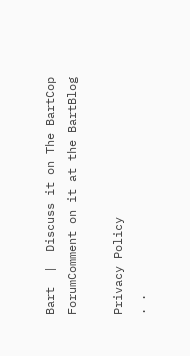Bart  |  Discuss it on The BartCop ForumComment on it at the BartBlog

Privacy Policy
. .